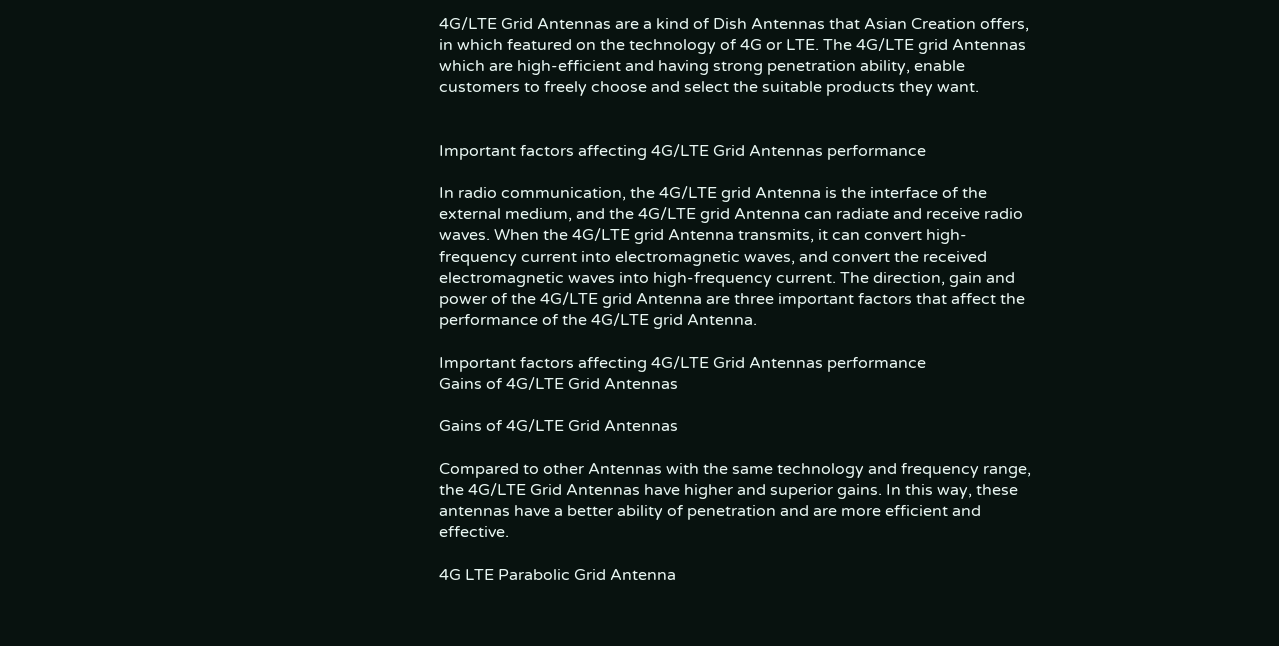4G/LTE Grid Antennas are a kind of Dish Antennas that Asian Creation offers, in which featured on the technology of 4G or LTE. The 4G/LTE grid Antennas which are high-efficient and having strong penetration ability, enable customers to freely choose and select the suitable products they want.


Important factors affecting 4G/LTE Grid Antennas performance

In radio communication, the 4G/LTE grid Antenna is the interface of the external medium, and the 4G/LTE grid Antenna can radiate and receive radio waves. When the 4G/LTE grid Antenna transmits, it can convert high-frequency current into electromagnetic waves, and convert the received electromagnetic waves into high-frequency current. The direction, gain and power of the 4G/LTE grid Antenna are three important factors that affect the performance of the 4G/LTE grid Antenna.

Important factors affecting 4G/LTE Grid Antennas performance
Gains of 4G/LTE Grid Antennas

Gains of 4G/LTE Grid Antennas

Compared to other Antennas with the same technology and frequency range, the 4G/LTE Grid Antennas have higher and superior gains. In this way, these antennas have a better ability of penetration and are more efficient and effective.

4G LTE Parabolic Grid Antenna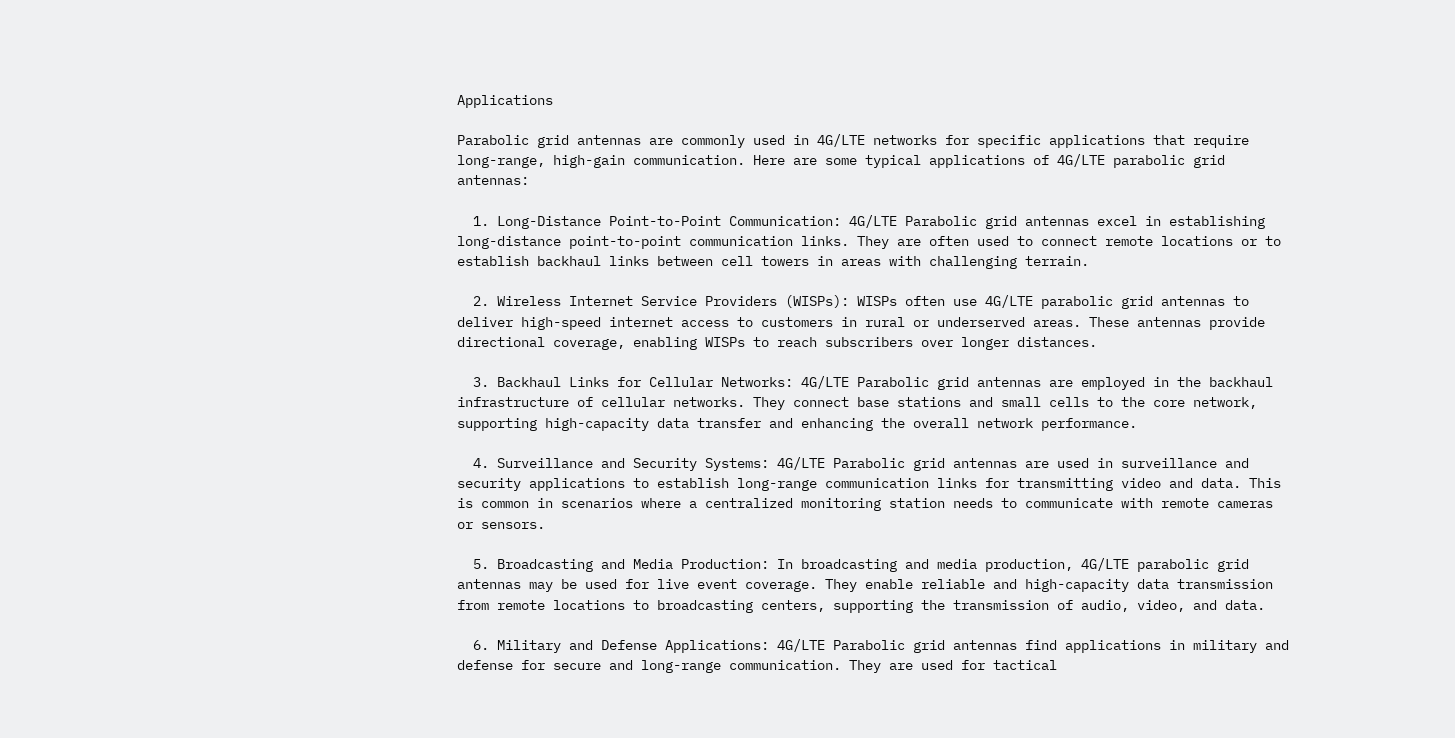Applications

Parabolic grid antennas are commonly used in 4G/LTE networks for specific applications that require long-range, high-gain communication. Here are some typical applications of 4G/LTE parabolic grid antennas:

  1. Long-Distance Point-to-Point Communication: 4G/LTE Parabolic grid antennas excel in establishing long-distance point-to-point communication links. They are often used to connect remote locations or to establish backhaul links between cell towers in areas with challenging terrain.

  2. Wireless Internet Service Providers (WISPs): WISPs often use 4G/LTE parabolic grid antennas to deliver high-speed internet access to customers in rural or underserved areas. These antennas provide directional coverage, enabling WISPs to reach subscribers over longer distances.

  3. Backhaul Links for Cellular Networks: 4G/LTE Parabolic grid antennas are employed in the backhaul infrastructure of cellular networks. They connect base stations and small cells to the core network, supporting high-capacity data transfer and enhancing the overall network performance.

  4. Surveillance and Security Systems: 4G/LTE Parabolic grid antennas are used in surveillance and security applications to establish long-range communication links for transmitting video and data. This is common in scenarios where a centralized monitoring station needs to communicate with remote cameras or sensors.

  5. Broadcasting and Media Production: In broadcasting and media production, 4G/LTE parabolic grid antennas may be used for live event coverage. They enable reliable and high-capacity data transmission from remote locations to broadcasting centers, supporting the transmission of audio, video, and data.

  6. Military and Defense Applications: 4G/LTE Parabolic grid antennas find applications in military and defense for secure and long-range communication. They are used for tactical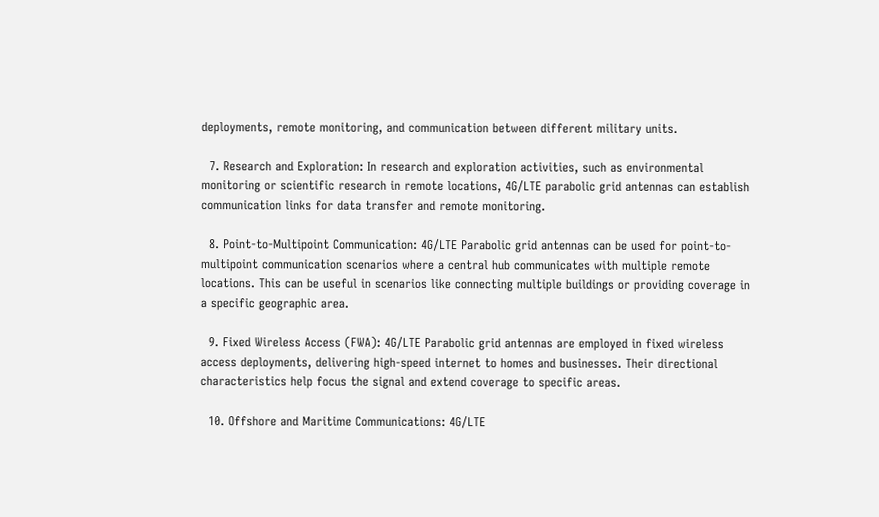deployments, remote monitoring, and communication between different military units.

  7. Research and Exploration: In research and exploration activities, such as environmental monitoring or scientific research in remote locations, 4G/LTE parabolic grid antennas can establish communication links for data transfer and remote monitoring.

  8. Point-to-Multipoint Communication: 4G/LTE Parabolic grid antennas can be used for point-to-multipoint communication scenarios where a central hub communicates with multiple remote locations. This can be useful in scenarios like connecting multiple buildings or providing coverage in a specific geographic area.

  9. Fixed Wireless Access (FWA): 4G/LTE Parabolic grid antennas are employed in fixed wireless access deployments, delivering high-speed internet to homes and businesses. Their directional characteristics help focus the signal and extend coverage to specific areas.

  10. Offshore and Maritime Communications: 4G/LTE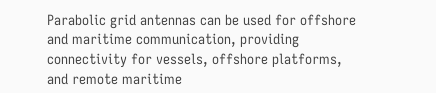Parabolic grid antennas can be used for offshore and maritime communication, providing connectivity for vessels, offshore platforms, and remote maritime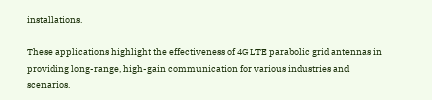installations.

These applications highlight the effectiveness of 4G LTE parabolic grid antennas in providing long-range, high-gain communication for various industries and scenarios.